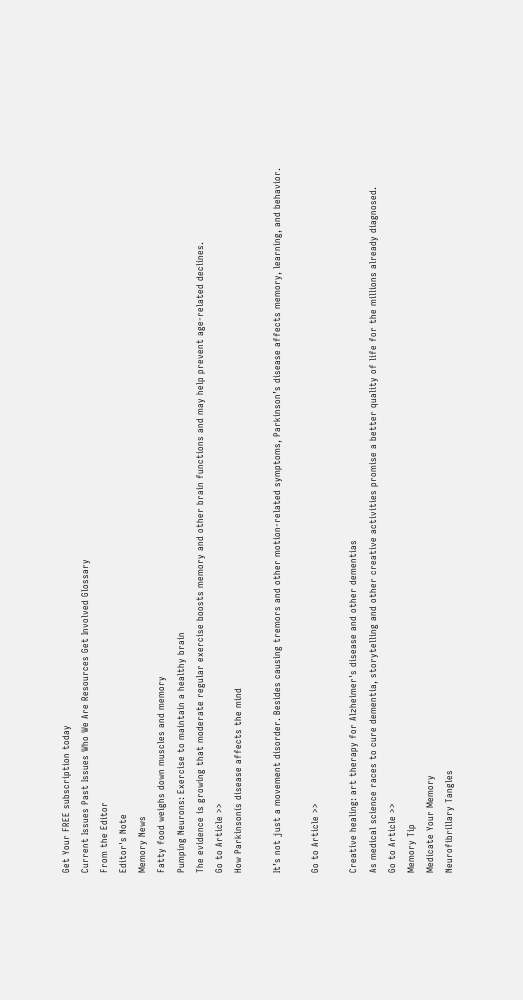Get Your FREE subscription today
Current Issues Past Issues Who We Are Resources Get Involved Glossary
From the Editor
Editor's Note
Memory News
Fatty food weighs down muscles and memory
Pumping Neurons: Exercise to maintain a healthy brain
The evidence is growing that moderate regular exercise boosts memory and other brain functions and may help prevent age-related declines.
Go to Article >>
How Parkinsonís disease affects the mind

It’s not just a movement disorder. Besides causing tremors and other motion-related symptoms, Parkinson’s disease affects memory, learning, and behavior.

Go to Article >>

Creative healing: art therapy for Alzheimer's disease and other dementias
As medical science races to cure dementia, storytelling and other creative activities promise a better quality of life for the millions already diagnosed.
Go to Article >>
Memory Tip
Medicate Your Memory
Neurofibrillary Tangles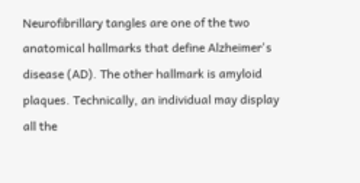Neurofibrillary tangles are one of the two anatomical hallmarks that define Alzheimer's disease (AD). The other hallmark is amyloid plaques. Technically, an individual may display all the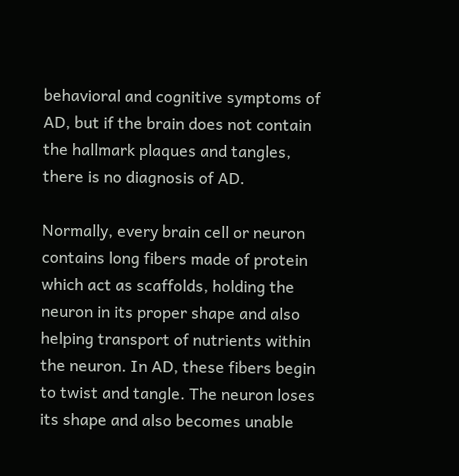behavioral and cognitive symptoms of AD, but if the brain does not contain the hallmark plaques and tangles, there is no diagnosis of AD.

Normally, every brain cell or neuron contains long fibers made of protein which act as scaffolds, holding the neuron in its proper shape and also helping transport of nutrients within the neuron. In AD, these fibers begin to twist and tangle. The neuron loses its shape and also becomes unable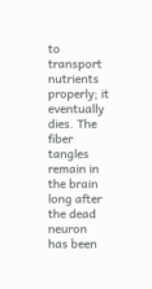to transport nutrients properly; it eventually dies. The fiber tangles remain in the brain long after the dead neuron has been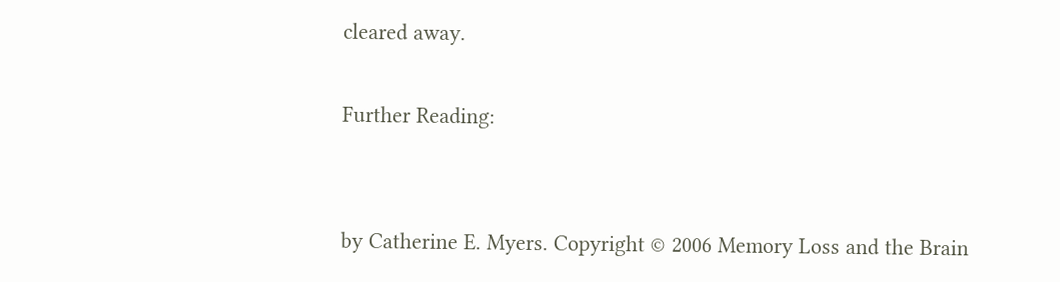cleared away.

Further Reading:


by Catherine E. Myers. Copyright © 2006 Memory Loss and the Brain